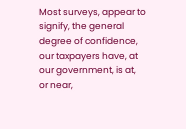Most surveys, appear to signify, the general degree of confidence, our taxpayers have, at our government, is at, or near,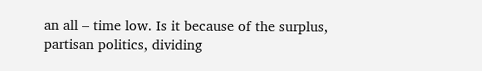an all – time low. Is it because of the surplus, partisan politics, dividing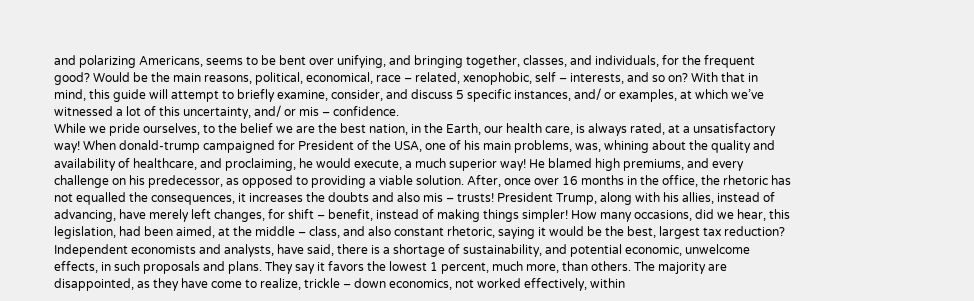and polarizing Americans, seems to be bent over unifying, and bringing together, classes, and individuals, for the frequent good? Would be the main reasons, political, economical, race – related, xenophobic, self – interests, and so on? With that in mind, this guide will attempt to briefly examine, consider, and discuss 5 specific instances, and/ or examples, at which we’ve witnessed a lot of this uncertainty, and/ or mis – confidence.
While we pride ourselves, to the belief we are the best nation, in the Earth, our health care, is always rated, at a unsatisfactory way! When donald-trump campaigned for President of the USA, one of his main problems, was, whining about the quality and availability of healthcare, and proclaiming, he would execute, a much superior way! He blamed high premiums, and every challenge on his predecessor, as opposed to providing a viable solution. After, once over 16 months in the office, the rhetoric has not equalled the consequences, it increases the doubts and also mis – trusts! President Trump, along with his allies, instead of advancing, have merely left changes, for shift – benefit, instead of making things simpler! How many occasions, did we hear, this legislation, had been aimed, at the middle – class, and also constant rhetoric, saying it would be the best, largest tax reduction? Independent economists and analysts, have said, there is a shortage of sustainability, and potential economic, unwelcome effects, in such proposals and plans. They say it favors the lowest 1 percent, much more, than others. The majority are disappointed, as they have come to realize, trickle – down economics, not worked effectively, within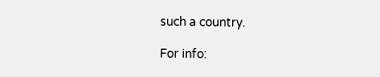such a country.

For info: